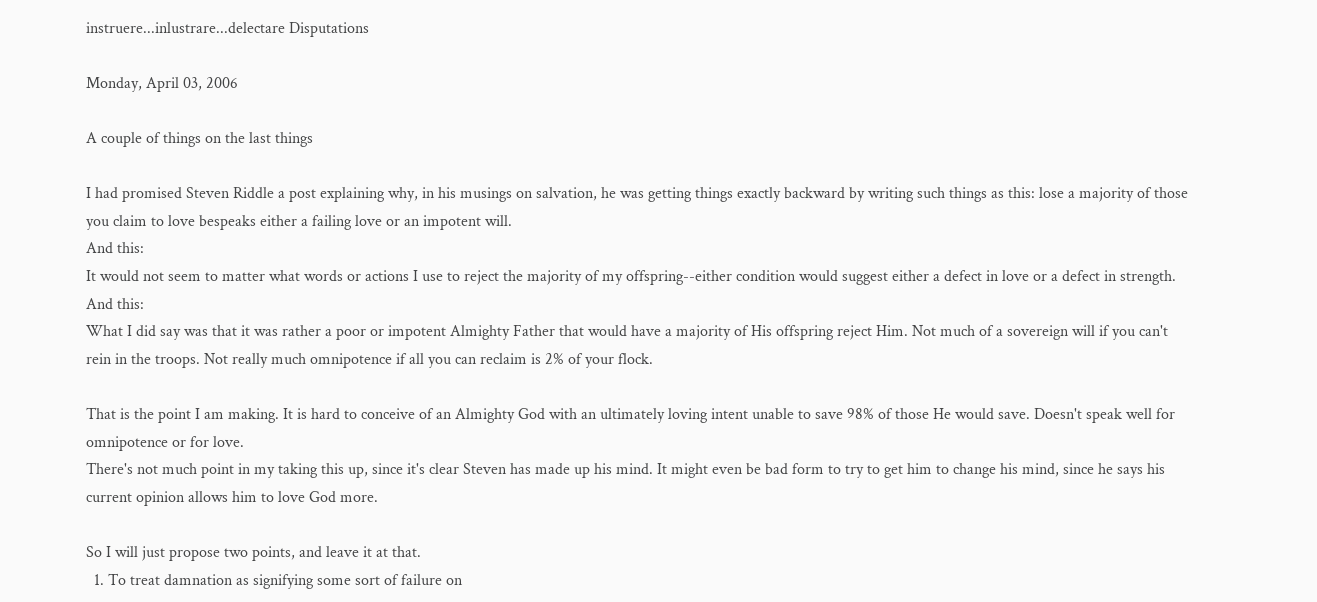instruere...inlustrare...delectare Disputations

Monday, April 03, 2006

A couple of things on the last things

I had promised Steven Riddle a post explaining why, in his musings on salvation, he was getting things exactly backward by writing such things as this: lose a majority of those you claim to love bespeaks either a failing love or an impotent will.
And this:
It would not seem to matter what words or actions I use to reject the majority of my offspring--either condition would suggest either a defect in love or a defect in strength.
And this:
What I did say was that it was rather a poor or impotent Almighty Father that would have a majority of His offspring reject Him. Not much of a sovereign will if you can't rein in the troops. Not really much omnipotence if all you can reclaim is 2% of your flock.

That is the point I am making. It is hard to conceive of an Almighty God with an ultimately loving intent unable to save 98% of those He would save. Doesn't speak well for omnipotence or for love.
There's not much point in my taking this up, since it's clear Steven has made up his mind. It might even be bad form to try to get him to change his mind, since he says his current opinion allows him to love God more.

So I will just propose two points, and leave it at that.
  1. To treat damnation as signifying some sort of failure on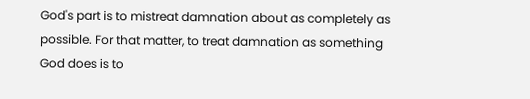God's part is to mistreat damnation about as completely as possible. For that matter, to treat damnation as something God does is to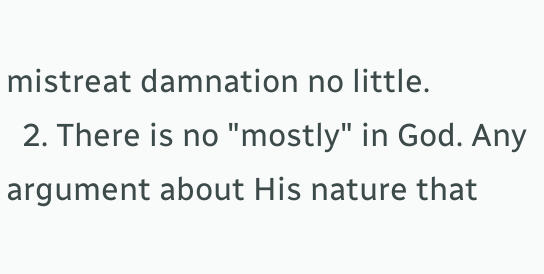mistreat damnation no little.
  2. There is no "mostly" in God. Any argument about His nature that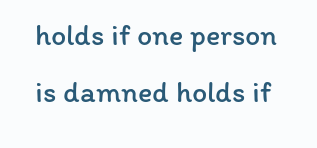holds if one person is damned holds if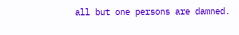all but one persons are damned.